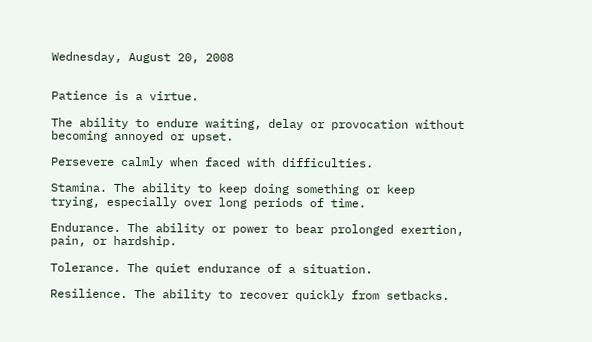Wednesday, August 20, 2008


Patience is a virtue.

The ability to endure waiting, delay or provocation without becoming annoyed or upset.

Persevere calmly when faced with difficulties.

Stamina. The ability to keep doing something or keep trying, especially over long periods of time.

Endurance. The ability or power to bear prolonged exertion, pain, or hardship.

Tolerance. The quiet endurance of a situation.

Resilience. The ability to recover quickly from setbacks.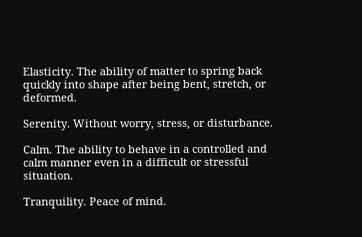Elasticity. The ability of matter to spring back quickly into shape after being bent, stretch, or deformed.

Serenity. Without worry, stress, or disturbance.

Calm. The ability to behave in a controlled and calm manner even in a difficult or stressful situation.

Tranquility. Peace of mind.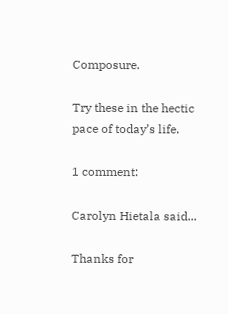Composure.

Try these in the hectic pace of today’s life.

1 comment:

Carolyn Hietala said...

Thanks for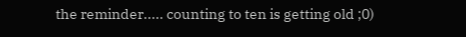the reminder..... counting to ten is getting old ;0)